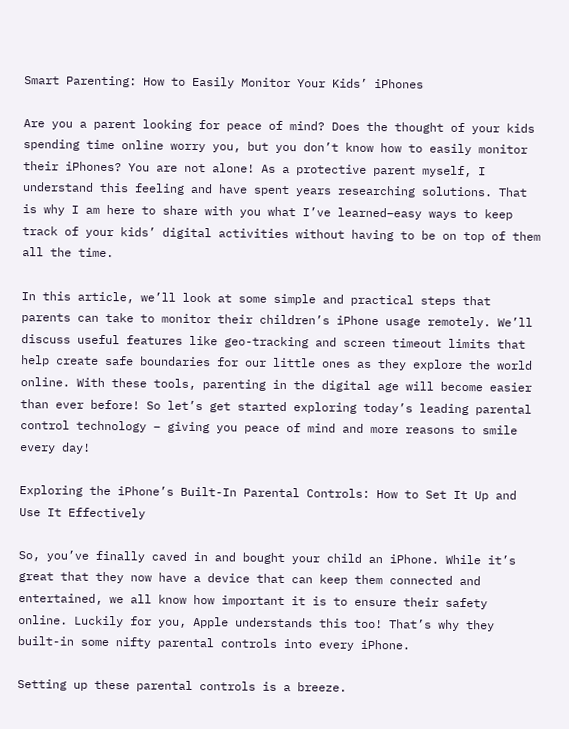Smart Parenting: How to Easily Monitor Your Kids’ iPhones

Are you a parent looking for peace of mind? Does the thought of your kids spending time online worry you, but you don’t know how to easily monitor their iPhones? You are not alone! As a protective parent myself, I understand this feeling and have spent years researching solutions. That is why I am here to share with you what I’ve learned–easy ways to keep track of your kids’ digital activities without having to be on top of them all the time.

In this article, we’ll look at some simple and practical steps that parents can take to monitor their children’s iPhone usage remotely. We’ll discuss useful features like geo-tracking and screen timeout limits that help create safe boundaries for our little ones as they explore the world online. With these tools, parenting in the digital age will become easier than ever before! So let’s get started exploring today’s leading parental control technology – giving you peace of mind and more reasons to smile every day!

Exploring the iPhone’s Built-In Parental Controls: How to Set It Up and Use It Effectively

So, you’ve finally caved in and bought your child an iPhone. While it’s great that they now have a device that can keep them connected and entertained, we all know how important it is to ensure their safety online. Luckily for you, Apple understands this too! That’s why they built-in some nifty parental controls into every iPhone.

Setting up these parental controls is a breeze.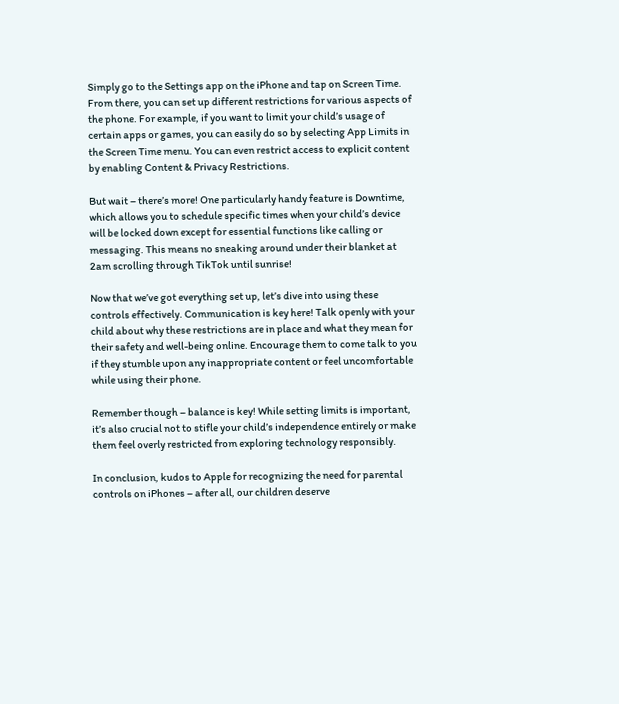Simply go to the Settings app on the iPhone and tap on Screen Time. From there, you can set up different restrictions for various aspects of the phone. For example, if you want to limit your child’s usage of certain apps or games, you can easily do so by selecting App Limits in the Screen Time menu. You can even restrict access to explicit content by enabling Content & Privacy Restrictions.

But wait – there’s more! One particularly handy feature is Downtime, which allows you to schedule specific times when your child’s device will be locked down except for essential functions like calling or messaging. This means no sneaking around under their blanket at 2am scrolling through TikTok until sunrise!

Now that we’ve got everything set up, let’s dive into using these controls effectively. Communication is key here! Talk openly with your child about why these restrictions are in place and what they mean for their safety and well-being online. Encourage them to come talk to you if they stumble upon any inappropriate content or feel uncomfortable while using their phone.

Remember though – balance is key! While setting limits is important, it’s also crucial not to stifle your child’s independence entirely or make them feel overly restricted from exploring technology responsibly.

In conclusion, kudos to Apple for recognizing the need for parental controls on iPhones – after all, our children deserve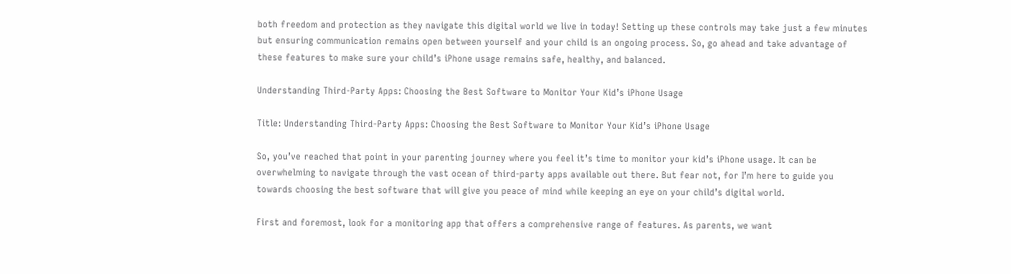both freedom and protection as they navigate this digital world we live in today! Setting up these controls may take just a few minutes but ensuring communication remains open between yourself and your child is an ongoing process. So, go ahead and take advantage of these features to make sure your child’s iPhone usage remains safe, healthy, and balanced.

Understanding Third-Party Apps: Choosing the Best Software to Monitor Your Kid’s iPhone Usage

Title: Understanding Third-Party Apps: Choosing the Best Software to Monitor Your Kid’s iPhone Usage

So, you’ve reached that point in your parenting journey where you feel it’s time to monitor your kid’s iPhone usage. It can be overwhelming to navigate through the vast ocean of third-party apps available out there. But fear not, for I’m here to guide you towards choosing the best software that will give you peace of mind while keeping an eye on your child’s digital world.

First and foremost, look for a monitoring app that offers a comprehensive range of features. As parents, we want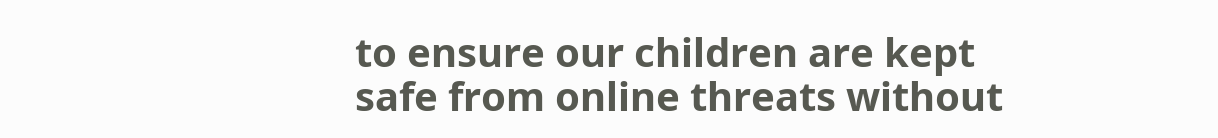to ensure our children are kept safe from online threats without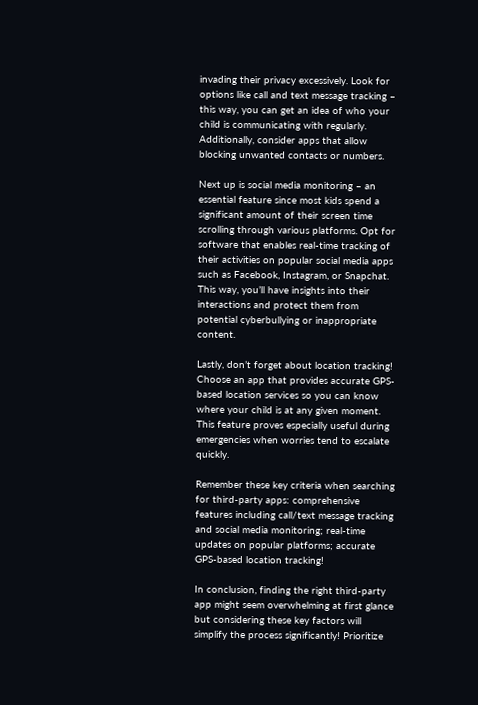invading their privacy excessively. Look for options like call and text message tracking – this way, you can get an idea of who your child is communicating with regularly. Additionally, consider apps that allow blocking unwanted contacts or numbers.

Next up is social media monitoring – an essential feature since most kids spend a significant amount of their screen time scrolling through various platforms. Opt for software that enables real-time tracking of their activities on popular social media apps such as Facebook, Instagram, or Snapchat. This way, you’ll have insights into their interactions and protect them from potential cyberbullying or inappropriate content.

Lastly, don’t forget about location tracking! Choose an app that provides accurate GPS-based location services so you can know where your child is at any given moment. This feature proves especially useful during emergencies when worries tend to escalate quickly.

Remember these key criteria when searching for third-party apps: comprehensive features including call/text message tracking and social media monitoring; real-time updates on popular platforms; accurate GPS-based location tracking!

In conclusion, finding the right third-party app might seem overwhelming at first glance but considering these key factors will simplify the process significantly! Prioritize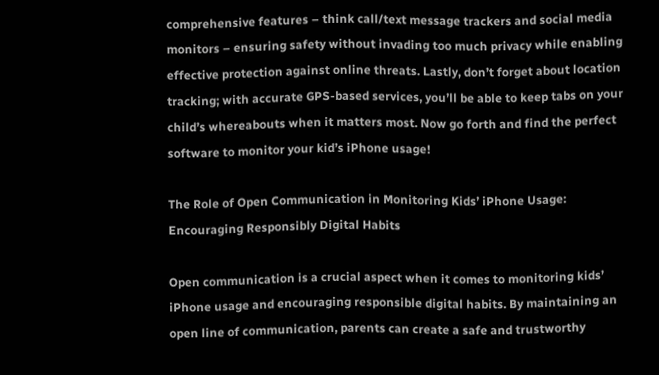comprehensive features – think call/text message trackers and social media monitors – ensuring safety without invading too much privacy while enabling effective protection against online threats. Lastly, don’t forget about location tracking; with accurate GPS-based services, you’ll be able to keep tabs on your child’s whereabouts when it matters most. Now go forth and find the perfect software to monitor your kid’s iPhone usage!

The Role of Open Communication in Monitoring Kids’ iPhone Usage: Encouraging Responsibly Digital Habits

Open communication is a crucial aspect when it comes to monitoring kids’ iPhone usage and encouraging responsible digital habits. By maintaining an open line of communication, parents can create a safe and trustworthy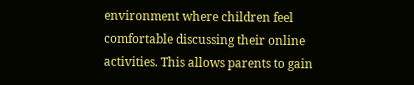environment where children feel comfortable discussing their online activities. This allows parents to gain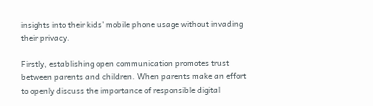insights into their kids’ mobile phone usage without invading their privacy.

Firstly, establishing open communication promotes trust between parents and children. When parents make an effort to openly discuss the importance of responsible digital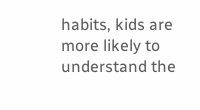habits, kids are more likely to understand the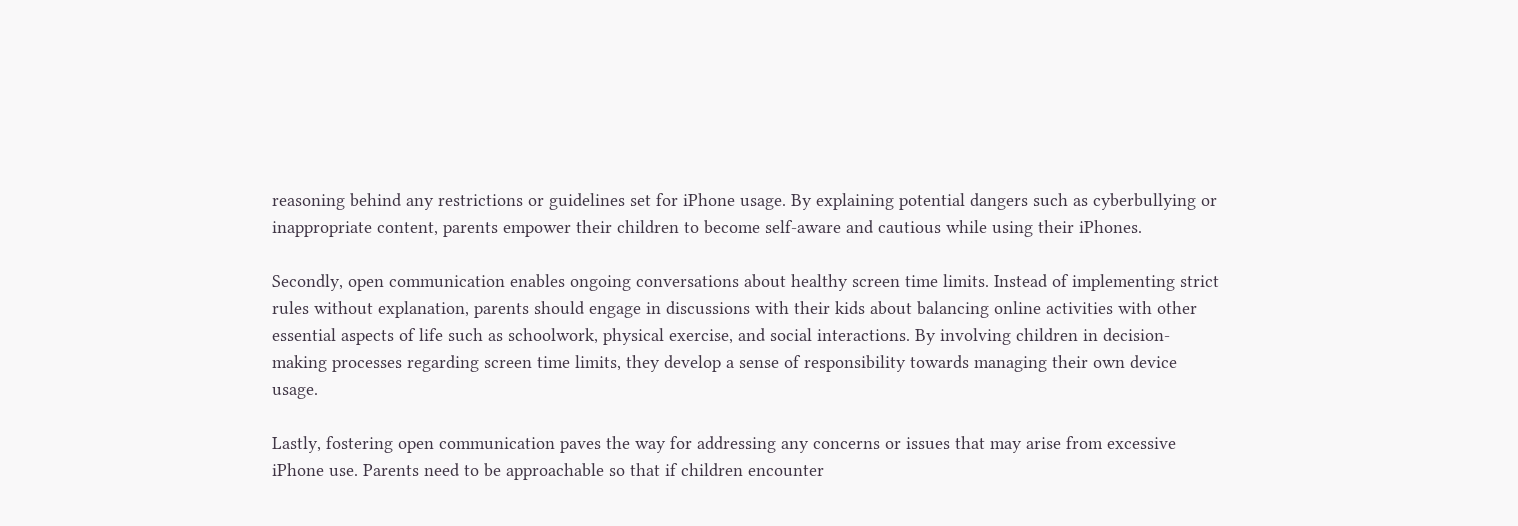reasoning behind any restrictions or guidelines set for iPhone usage. By explaining potential dangers such as cyberbullying or inappropriate content, parents empower their children to become self-aware and cautious while using their iPhones.

Secondly, open communication enables ongoing conversations about healthy screen time limits. Instead of implementing strict rules without explanation, parents should engage in discussions with their kids about balancing online activities with other essential aspects of life such as schoolwork, physical exercise, and social interactions. By involving children in decision-making processes regarding screen time limits, they develop a sense of responsibility towards managing their own device usage.

Lastly, fostering open communication paves the way for addressing any concerns or issues that may arise from excessive iPhone use. Parents need to be approachable so that if children encounter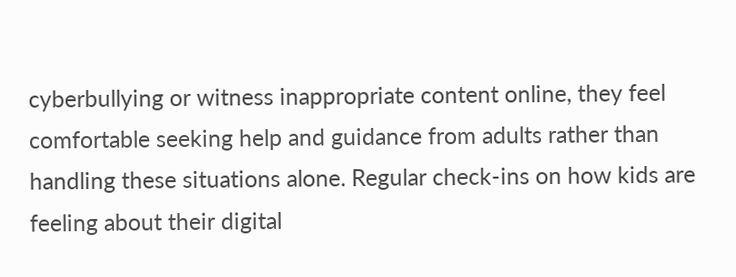cyberbullying or witness inappropriate content online, they feel comfortable seeking help and guidance from adults rather than handling these situations alone. Regular check-ins on how kids are feeling about their digital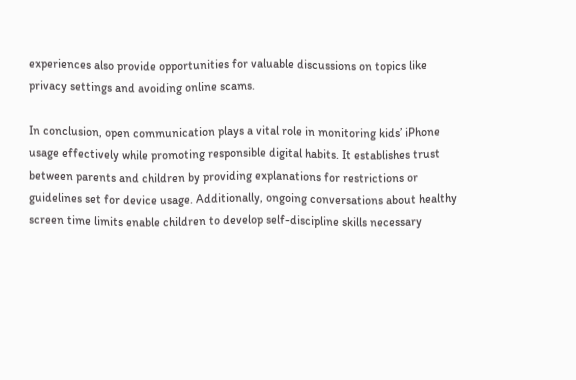experiences also provide opportunities for valuable discussions on topics like privacy settings and avoiding online scams.

In conclusion, open communication plays a vital role in monitoring kids’ iPhone usage effectively while promoting responsible digital habits. It establishes trust between parents and children by providing explanations for restrictions or guidelines set for device usage. Additionally, ongoing conversations about healthy screen time limits enable children to develop self-discipline skills necessary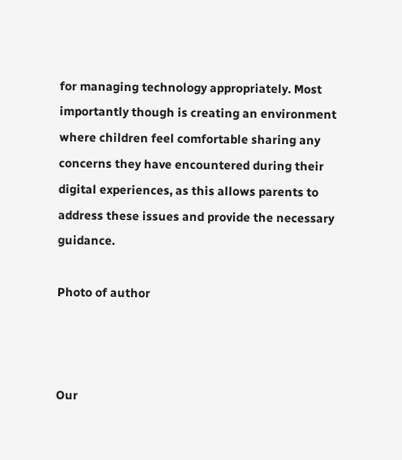for managing technology appropriately. Most importantly though is creating an environment where children feel comfortable sharing any concerns they have encountered during their digital experiences, as this allows parents to address these issues and provide the necessary guidance.

Photo of author



Our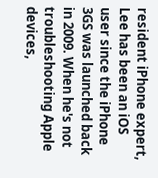resident iPhone expert, Lee has been an iOS user since the iPhone 3GS was launched back in 2009. When he's not troubleshooting Apple devices,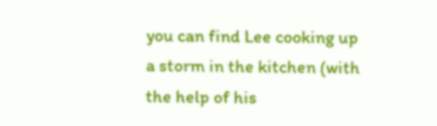you can find Lee cooking up a storm in the kitchen (with the help of his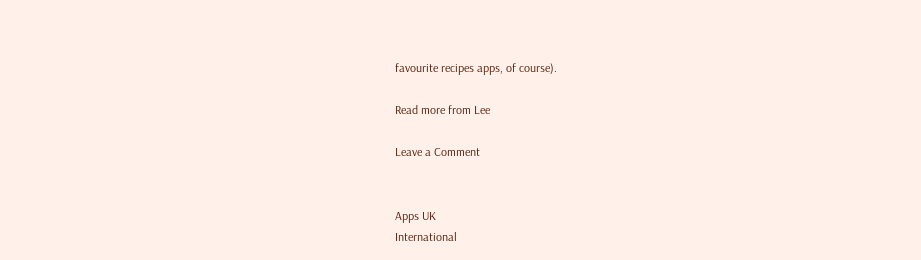favourite recipes apps, of course).

Read more from Lee

Leave a Comment


Apps UK
International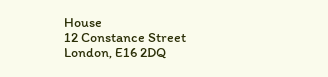House
12 Constance Street
London, E16 2DQ